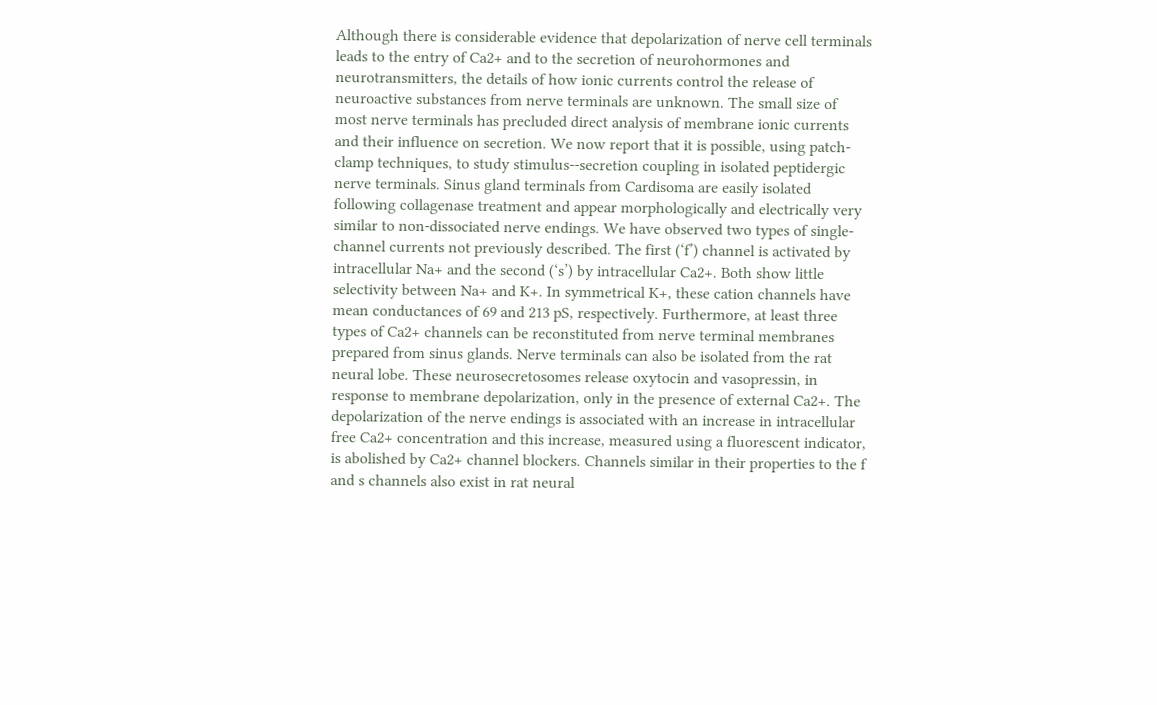Although there is considerable evidence that depolarization of nerve cell terminals leads to the entry of Ca2+ and to the secretion of neurohormones and neurotransmitters, the details of how ionic currents control the release of neuroactive substances from nerve terminals are unknown. The small size of most nerve terminals has precluded direct analysis of membrane ionic currents and their influence on secretion. We now report that it is possible, using patch-clamp techniques, to study stimulus--secretion coupling in isolated peptidergic nerve terminals. Sinus gland terminals from Cardisoma are easily isolated following collagenase treatment and appear morphologically and electrically very similar to non-dissociated nerve endings. We have observed two types of single-channel currents not previously described. The first (‘f’) channel is activated by intracellular Na+ and the second (‘s’) by intracellular Ca2+. Both show little selectivity between Na+ and K+. In symmetrical K+, these cation channels have mean conductances of 69 and 213 pS, respectively. Furthermore, at least three types of Ca2+ channels can be reconstituted from nerve terminal membranes prepared from sinus glands. Nerve terminals can also be isolated from the rat neural lobe. These neurosecretosomes release oxytocin and vasopressin, in response to membrane depolarization, only in the presence of external Ca2+. The depolarization of the nerve endings is associated with an increase in intracellular free Ca2+ concentration and this increase, measured using a fluorescent indicator, is abolished by Ca2+ channel blockers. Channels similar in their properties to the f and s channels also exist in rat neural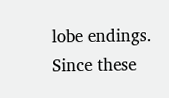lobe endings. Since these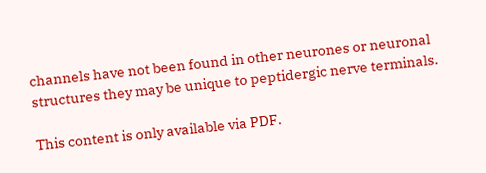channels have not been found in other neurones or neuronal structures they may be unique to peptidergic nerve terminals.

This content is only available via PDF.